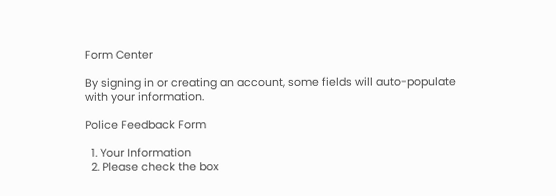Form Center

By signing in or creating an account, some fields will auto-populate with your information.

Police Feedback Form

  1. Your Information
  2. Please check the box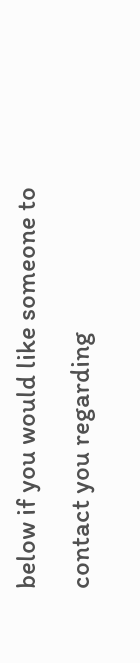below if you would like someone to contact you regarding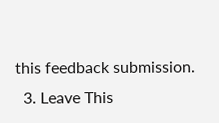this feedback submission.
  3. Leave This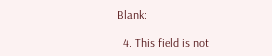Blank:

  4. This field is not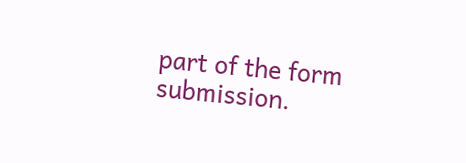part of the form submission.